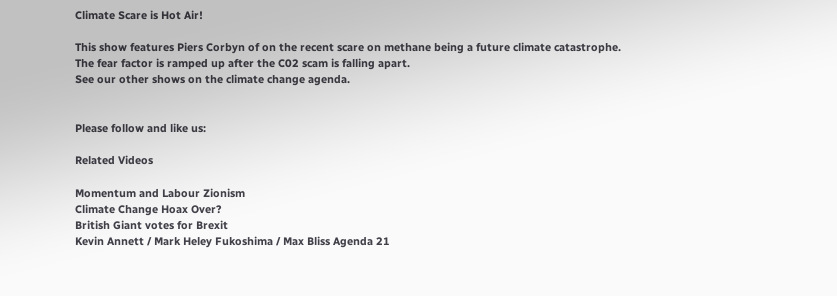Climate Scare is Hot Air!

This show features Piers Corbyn of on the recent scare on methane being a future climate catastrophe. The fear factor is ramped up after the C02 scam is falling apart.
See our other shows on the climate change agenda.


Please follow and like us:

Related Videos

Momentum and Labour Zionism
Climate Change Hoax Over?
British Giant votes for Brexit
Kevin Annett / Mark Heley Fukoshima / Max Bliss Agenda 21